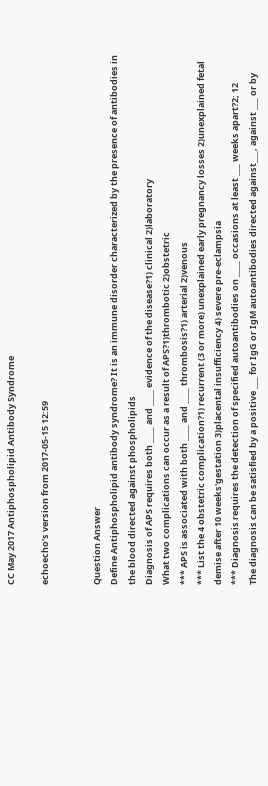CC May 2017 Antiphospholipid Antibody Syndrome

echoecho's version from 2017-05-15 12:59


Question Answer
Define Antiphospholipid antibody syndrome? It is an immune disorder characterized by the presence of antibodies in the blood directed against phospholipids
Diagnosis of APS requires both ____ and ____ evidence of the disease?1) clinical 2)laboratory
What two complications can occur as a result of APS?1)thrombotic 2)obstetric
*** APS is associated with both ____ and ____ thrombosis?1) arterial 2)venous
*** List the 4 obstetric complication?1) recurrent (3 or more) unexplained early pregnancy losses 2)unexplained fetal demise after 10 weeks'gestation 3)placental insufficiency 4) severe pre-eclampsia
*** Diagnosis requires the detection of specified autoantibodies on ____ occasions at least ___ weeks apart?2; 12
The diagnosis can be satisfied by a positive ___ for IgG or IgM autoantibodies directed against___, against ___ or by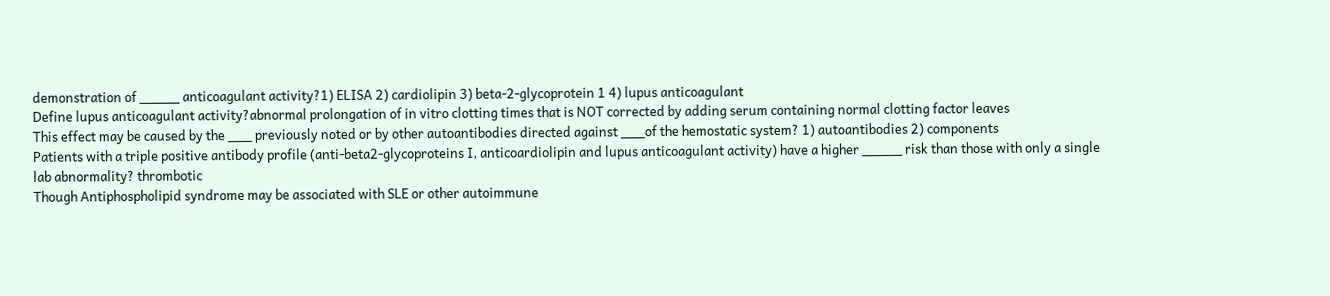demonstration of _____ anticoagulant activity?1) ELISA 2) cardiolipin 3) beta-2-glycoprotein 1 4) lupus anticoagulant
Define lupus anticoagulant activity?abnormal prolongation of in vitro clotting times that is NOT corrected by adding serum containing normal clotting factor leaves
This effect may be caused by the ___ previously noted or by other autoantibodies directed against ___of the hemostatic system? 1) autoantibodies 2) components
Patients with a triple positive antibody profile (anti-beta2-glycoproteins I, anticoardiolipin and lupus anticoagulant activity) have a higher _____ risk than those with only a single lab abnormality? thrombotic
Though Antiphospholipid syndrome may be associated with SLE or other autoimmune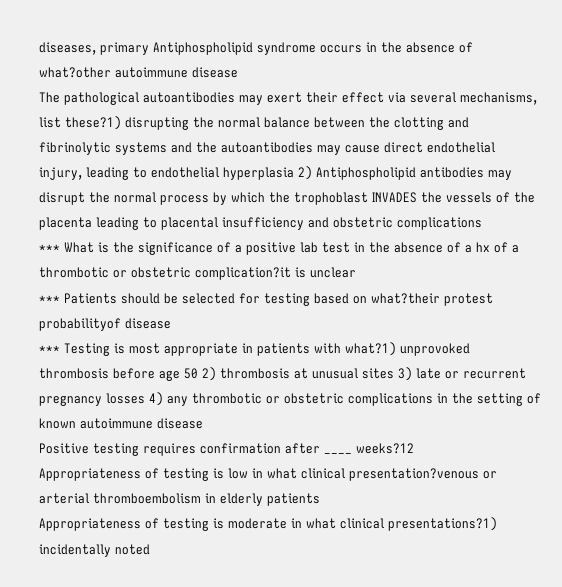diseases, primary Antiphospholipid syndrome occurs in the absence of what?other autoimmune disease
The pathological autoantibodies may exert their effect via several mechanisms, list these?1) disrupting the normal balance between the clotting and fibrinolytic systems and the autoantibodies may cause direct endothelial injury, leading to endothelial hyperplasia 2) Antiphospholipid antibodies may disrupt the normal process by which the trophoblast INVADES the vessels of the placenta leading to placental insufficiency and obstetric complications
*** What is the significance of a positive lab test in the absence of a hx of a thrombotic or obstetric complication?it is unclear
*** Patients should be selected for testing based on what?their protest probabilityof disease
*** Testing is most appropriate in patients with what?1) unprovoked thrombosis before age 50 2) thrombosis at unusual sites 3) late or recurrent pregnancy losses 4) any thrombotic or obstetric complications in the setting of known autoimmune disease
Positive testing requires confirmation after ____ weeks?12
Appropriateness of testing is low in what clinical presentation?venous or arterial thromboembolism in elderly patients
Appropriateness of testing is moderate in what clinical presentations?1) incidentally noted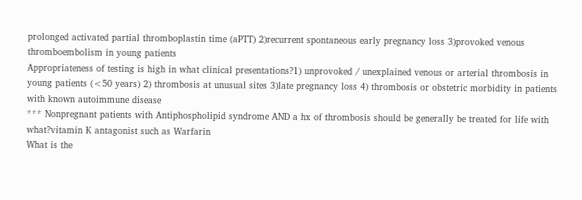prolonged activated partial thromboplastin time (aPTT) 2)recurrent spontaneous early pregnancy loss 3)provoked venous thromboembolism in young patients
Appropriateness of testing is high in what clinical presentations?1) unprovoked / unexplained venous or arterial thrombosis in young patients (<50 years) 2) thrombosis at unusual sites 3)late pregnancy loss 4) thrombosis or obstetric morbidity in patients with known autoimmune disease
*** Nonpregnant patients with Antiphospholipid syndrome AND a hx of thrombosis should be generally be treated for life with what?vitamin K antagonist such as Warfarin
What is the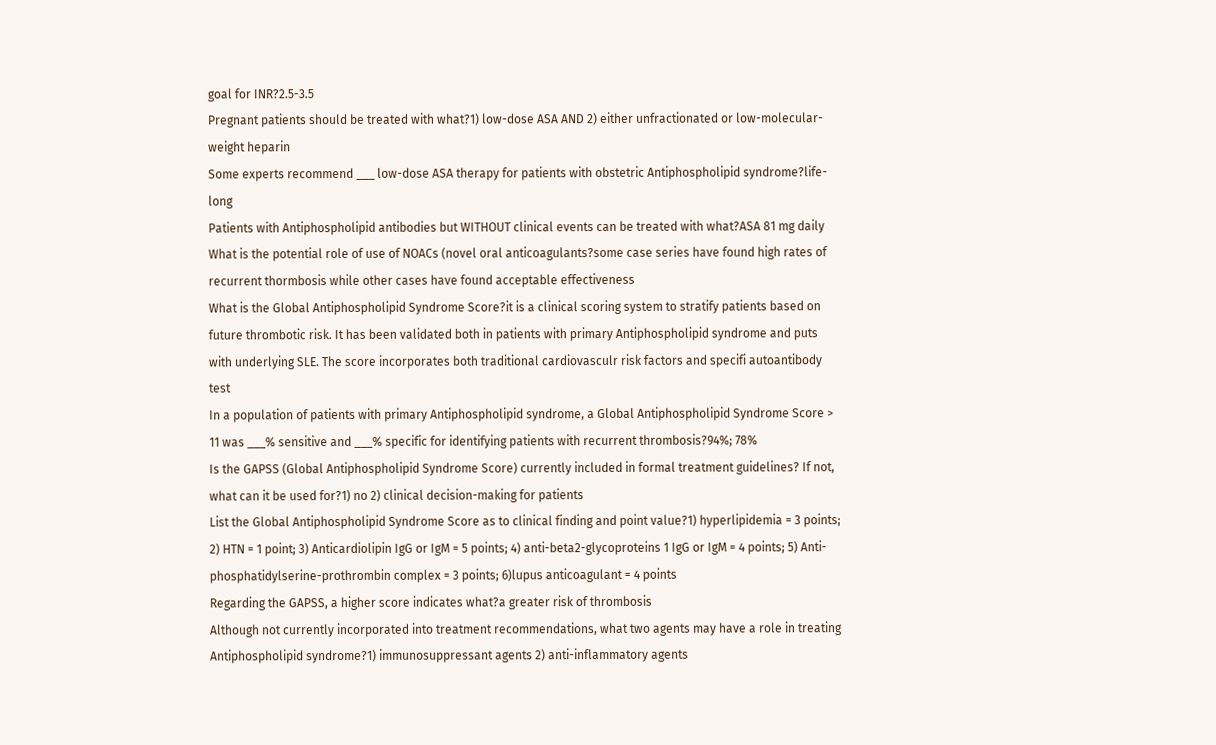goal for INR?2.5-3.5
Pregnant patients should be treated with what?1) low-dose ASA AND 2) either unfractionated or low-molecular-weight heparin
Some experts recommend ___ low-dose ASA therapy for patients with obstetric Antiphospholipid syndrome?life-long
Patients with Antiphospholipid antibodies but WITHOUT clinical events can be treated with what?ASA 81 mg daily
What is the potential role of use of NOACs (novel oral anticoagulants?some case series have found high rates of recurrent thormbosis while other cases have found acceptable effectiveness
What is the Global Antiphospholipid Syndrome Score?it is a clinical scoring system to stratify patients based on future thrombotic risk. It has been validated both in patients with primary Antiphospholipid syndrome and puts with underlying SLE. The score incorporates both traditional cardiovasculr risk factors and specifi autoantibody test
In a population of patients with primary Antiphospholipid syndrome, a Global Antiphospholipid Syndrome Score > 11 was ___% sensitive and ___% specific for identifying patients with recurrent thrombosis?94%; 78%
Is the GAPSS (Global Antiphospholipid Syndrome Score) currently included in formal treatment guidelines? If not, what can it be used for?1) no 2) clinical decision-making for patients
List the Global Antiphospholipid Syndrome Score as to clinical finding and point value?1) hyperlipidemia = 3 points; 2) HTN = 1 point; 3) Anticardiolipin IgG or IgM = 5 points; 4) anti-beta2-glycoproteins 1 IgG or IgM = 4 points; 5) Anti-phosphatidylserine-prothrombin complex = 3 points; 6)lupus anticoagulant = 4 points
Regarding the GAPSS, a higher score indicates what?a greater risk of thrombosis
Although not currently incorporated into treatment recommendations, what two agents may have a role in treating Antiphospholipid syndrome?1) immunosuppressant agents 2) anti-inflammatory agents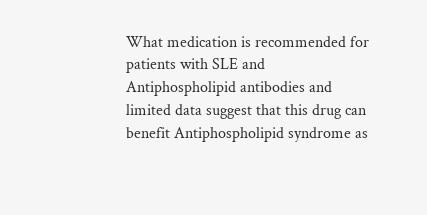What medication is recommended for patients with SLE and Antiphospholipid antibodies and limited data suggest that this drug can benefit Antiphospholipid syndrome as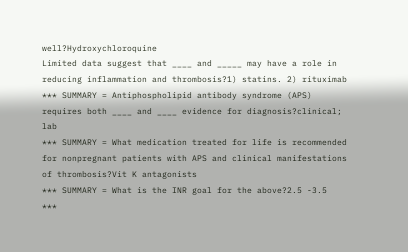well?Hydroxychloroquine
Limited data suggest that ____ and _____ may have a role in reducing inflammation and thrombosis?1) statins. 2) rituximab
*** SUMMARY = Antiphospholipid antibody syndrome (APS) requires both ____ and ____ evidence for diagnosis?clinical; lab
*** SUMMARY = What medication treated for life is recommended for nonpregnant patients with APS and clinical manifestations of thrombosis?Vit K antagonists
*** SUMMARY = What is the INR goal for the above?2.5 -3.5
***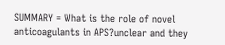SUMMARY = What is the role of novel anticoagulants in APS?unclear and they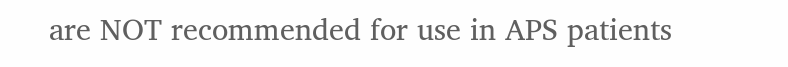are NOT recommended for use in APS patients